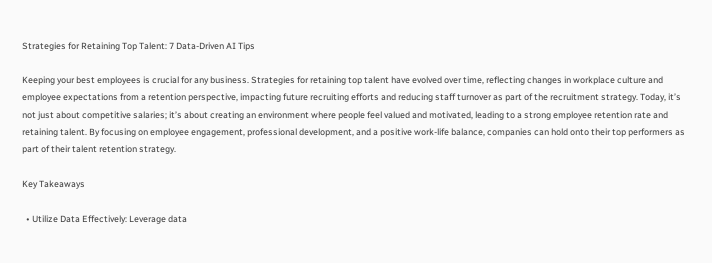Strategies for Retaining Top Talent: 7 Data-Driven AI Tips

Keeping your best employees is crucial for any business. Strategies for retaining top talent have evolved over time, reflecting changes in workplace culture and employee expectations from a retention perspective, impacting future recruiting efforts and reducing staff turnover as part of the recruitment strategy. Today, it’s not just about competitive salaries; it’s about creating an environment where people feel valued and motivated, leading to a strong employee retention rate and retaining talent. By focusing on employee engagement, professional development, and a positive work-life balance, companies can hold onto their top performers as part of their talent retention strategy.

Key Takeaways

  • Utilize Data Effectively: Leverage data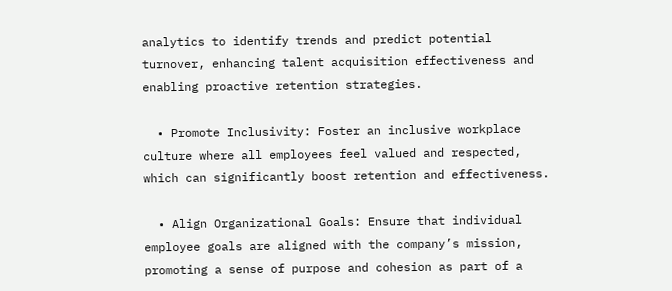analytics to identify trends and predict potential turnover, enhancing talent acquisition effectiveness and enabling proactive retention strategies.

  • Promote Inclusivity: Foster an inclusive workplace culture where all employees feel valued and respected, which can significantly boost retention and effectiveness.

  • Align Organizational Goals: Ensure that individual employee goals are aligned with the company’s mission, promoting a sense of purpose and cohesion as part of a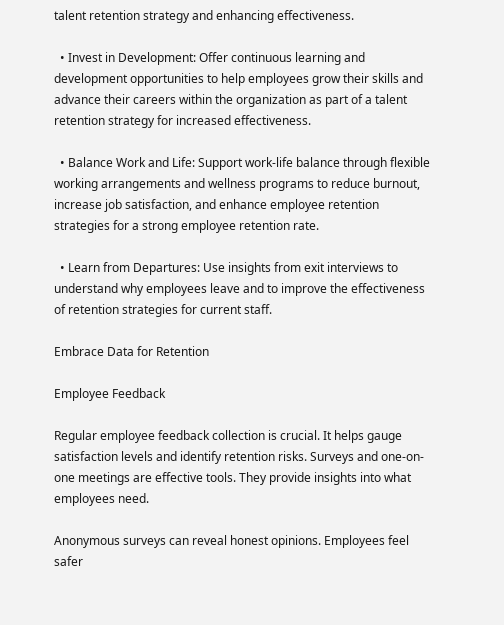talent retention strategy and enhancing effectiveness.

  • Invest in Development: Offer continuous learning and development opportunities to help employees grow their skills and advance their careers within the organization as part of a talent retention strategy for increased effectiveness.

  • Balance Work and Life: Support work-life balance through flexible working arrangements and wellness programs to reduce burnout, increase job satisfaction, and enhance employee retention strategies for a strong employee retention rate.

  • Learn from Departures: Use insights from exit interviews to understand why employees leave and to improve the effectiveness of retention strategies for current staff.

Embrace Data for Retention

Employee Feedback

Regular employee feedback collection is crucial. It helps gauge satisfaction levels and identify retention risks. Surveys and one-on-one meetings are effective tools. They provide insights into what employees need.

Anonymous surveys can reveal honest opinions. Employees feel safer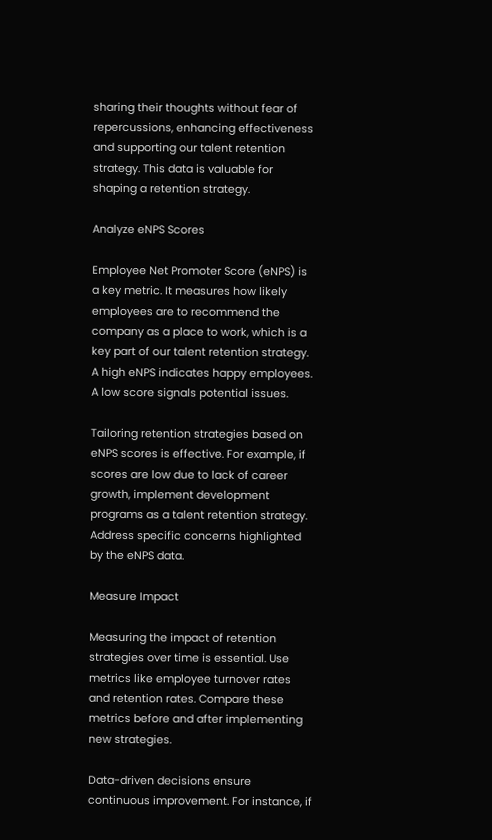sharing their thoughts without fear of repercussions, enhancing effectiveness and supporting our talent retention strategy. This data is valuable for shaping a retention strategy.

Analyze eNPS Scores

Employee Net Promoter Score (eNPS) is a key metric. It measures how likely employees are to recommend the company as a place to work, which is a key part of our talent retention strategy. A high eNPS indicates happy employees. A low score signals potential issues.

Tailoring retention strategies based on eNPS scores is effective. For example, if scores are low due to lack of career growth, implement development programs as a talent retention strategy. Address specific concerns highlighted by the eNPS data.

Measure Impact

Measuring the impact of retention strategies over time is essential. Use metrics like employee turnover rates and retention rates. Compare these metrics before and after implementing new strategies.

Data-driven decisions ensure continuous improvement. For instance, if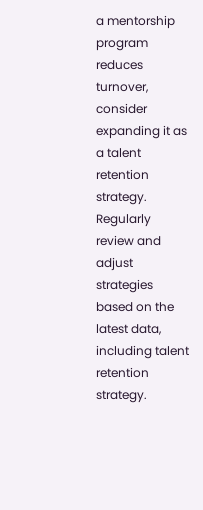a mentorship program reduces turnover, consider expanding it as a talent retention strategy. Regularly review and adjust strategies based on the latest data, including talent retention strategy.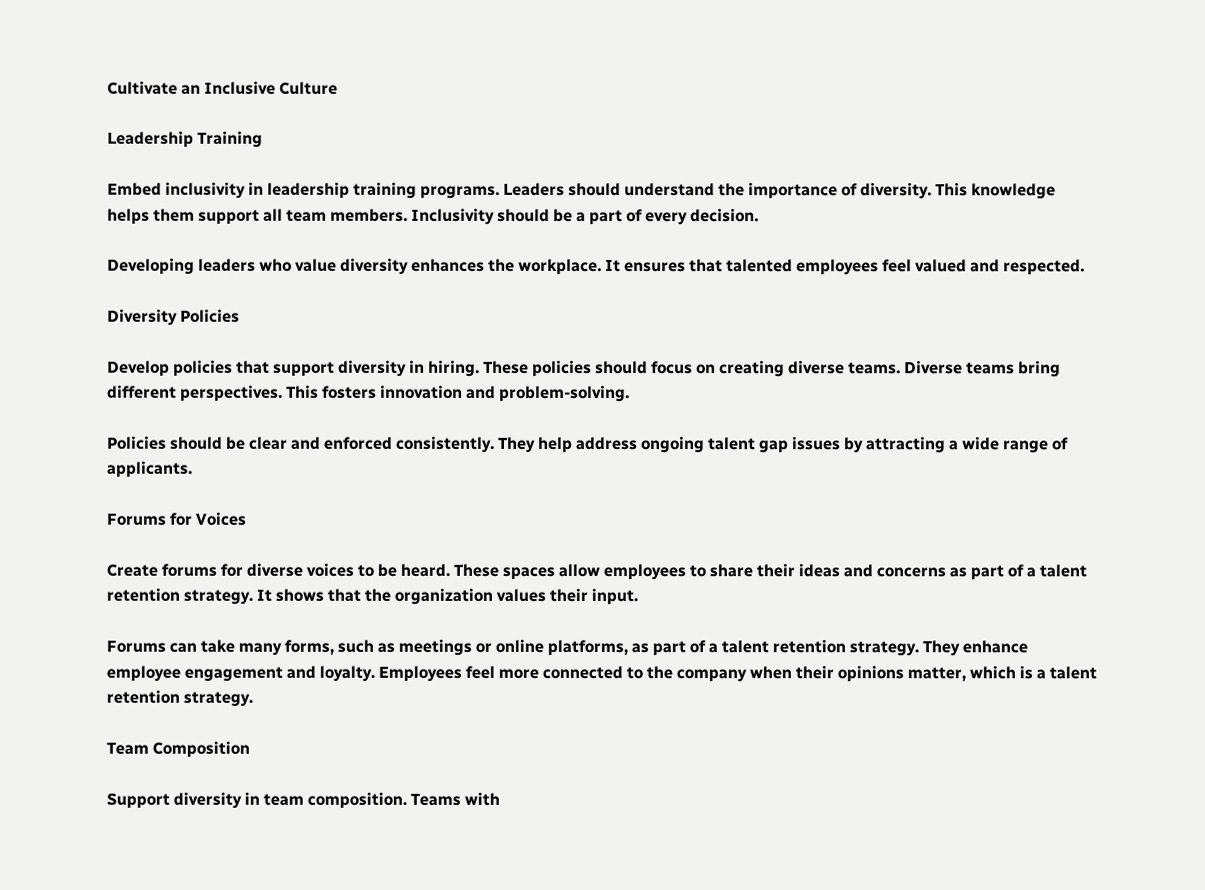Cultivate an Inclusive Culture

Leadership Training

Embed inclusivity in leadership training programs. Leaders should understand the importance of diversity. This knowledge helps them support all team members. Inclusivity should be a part of every decision.

Developing leaders who value diversity enhances the workplace. It ensures that talented employees feel valued and respected.

Diversity Policies

Develop policies that support diversity in hiring. These policies should focus on creating diverse teams. Diverse teams bring different perspectives. This fosters innovation and problem-solving.

Policies should be clear and enforced consistently. They help address ongoing talent gap issues by attracting a wide range of applicants.

Forums for Voices

Create forums for diverse voices to be heard. These spaces allow employees to share their ideas and concerns as part of a talent retention strategy. It shows that the organization values their input.

Forums can take many forms, such as meetings or online platforms, as part of a talent retention strategy. They enhance employee engagement and loyalty. Employees feel more connected to the company when their opinions matter, which is a talent retention strategy.

Team Composition

Support diversity in team composition. Teams with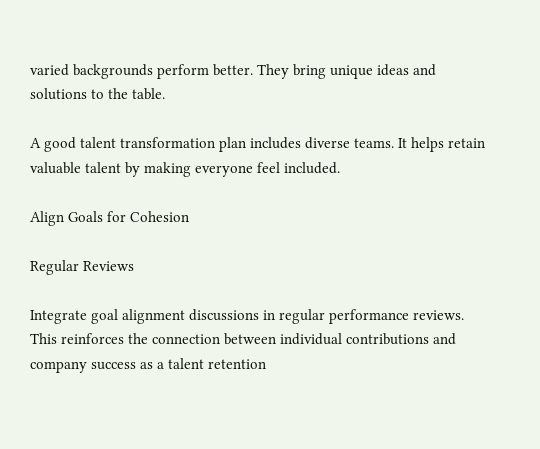varied backgrounds perform better. They bring unique ideas and solutions to the table.

A good talent transformation plan includes diverse teams. It helps retain valuable talent by making everyone feel included.

Align Goals for Cohesion

Regular Reviews

Integrate goal alignment discussions in regular performance reviews. This reinforces the connection between individual contributions and company success as a talent retention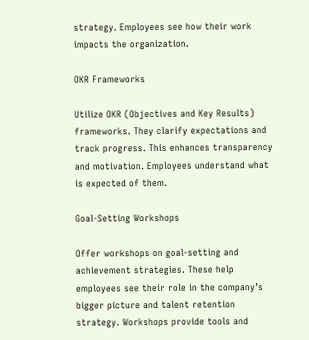strategy. Employees see how their work impacts the organization.

OKR Frameworks

Utilize OKR (Objectives and Key Results) frameworks. They clarify expectations and track progress. This enhances transparency and motivation. Employees understand what is expected of them.

Goal-Setting Workshops

Offer workshops on goal-setting and achievement strategies. These help employees see their role in the company’s bigger picture and talent retention strategy. Workshops provide tools and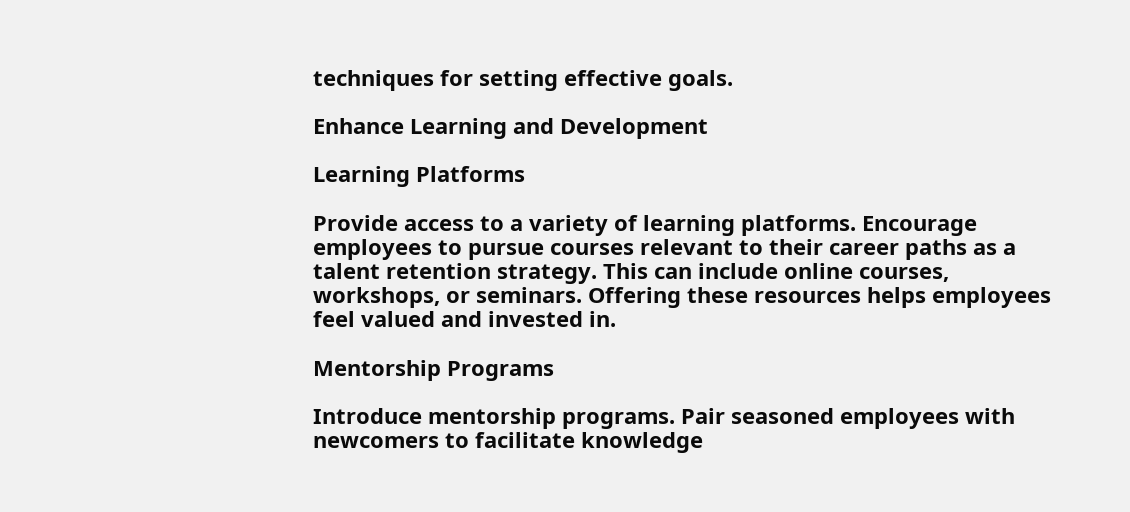techniques for setting effective goals.

Enhance Learning and Development

Learning Platforms

Provide access to a variety of learning platforms. Encourage employees to pursue courses relevant to their career paths as a talent retention strategy. This can include online courses, workshops, or seminars. Offering these resources helps employees feel valued and invested in.

Mentorship Programs

Introduce mentorship programs. Pair seasoned employees with newcomers to facilitate knowledge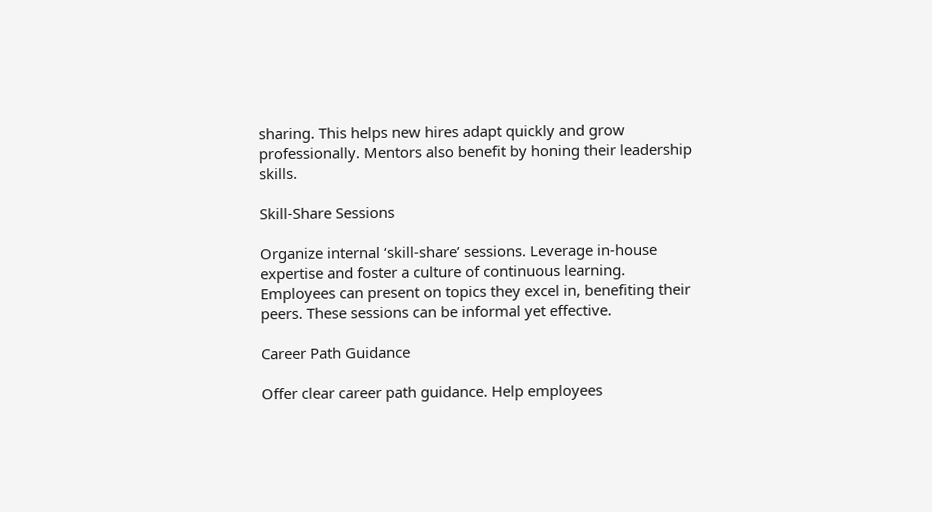sharing. This helps new hires adapt quickly and grow professionally. Mentors also benefit by honing their leadership skills.

Skill-Share Sessions

Organize internal ‘skill-share’ sessions. Leverage in-house expertise and foster a culture of continuous learning. Employees can present on topics they excel in, benefiting their peers. These sessions can be informal yet effective.

Career Path Guidance

Offer clear career path guidance. Help employees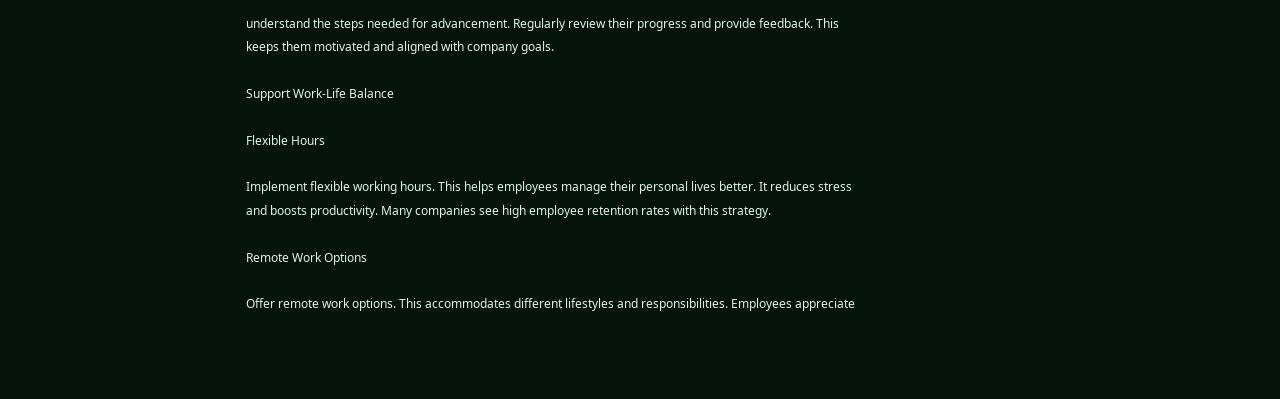understand the steps needed for advancement. Regularly review their progress and provide feedback. This keeps them motivated and aligned with company goals.

Support Work-Life Balance

Flexible Hours

Implement flexible working hours. This helps employees manage their personal lives better. It reduces stress and boosts productivity. Many companies see high employee retention rates with this strategy.

Remote Work Options

Offer remote work options. This accommodates different lifestyles and responsibilities. Employees appreciate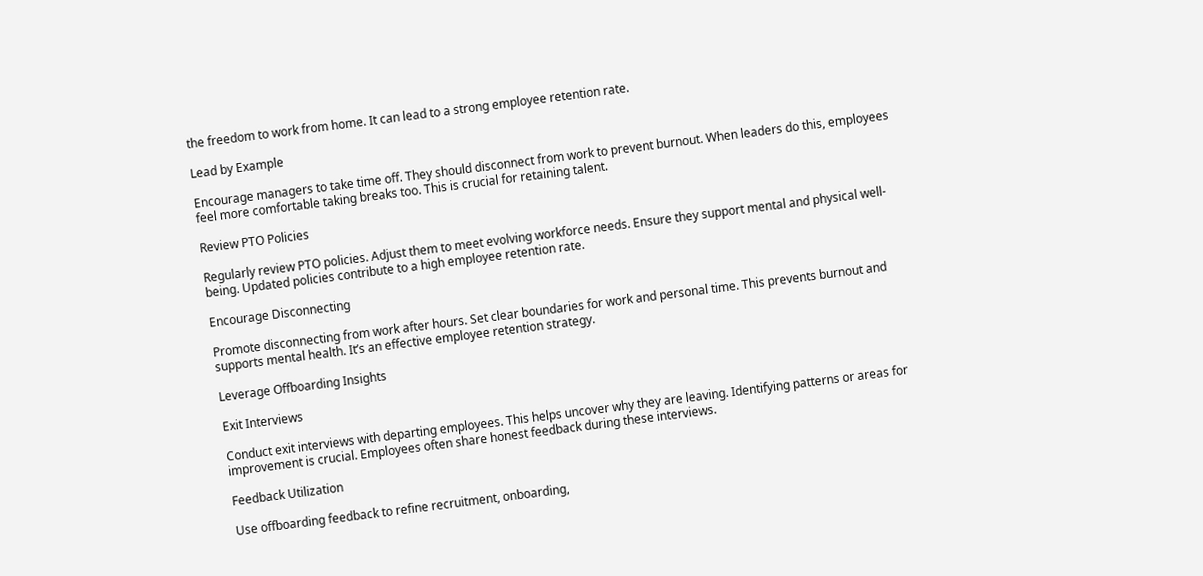the freedom to work from home. It can lead to a strong employee retention rate.

Lead by Example

Encourage managers to take time off. They should disconnect from work to prevent burnout. When leaders do this, employees feel more comfortable taking breaks too. This is crucial for retaining talent.

Review PTO Policies

Regularly review PTO policies. Adjust them to meet evolving workforce needs. Ensure they support mental and physical well-being. Updated policies contribute to a high employee retention rate.

Encourage Disconnecting

Promote disconnecting from work after hours. Set clear boundaries for work and personal time. This prevents burnout and supports mental health. It’s an effective employee retention strategy.

Leverage Offboarding Insights

Exit Interviews

Conduct exit interviews with departing employees. This helps uncover why they are leaving. Identifying patterns or areas for improvement is crucial. Employees often share honest feedback during these interviews.

Feedback Utilization

Use offboarding feedback to refine recruitment, onboarding,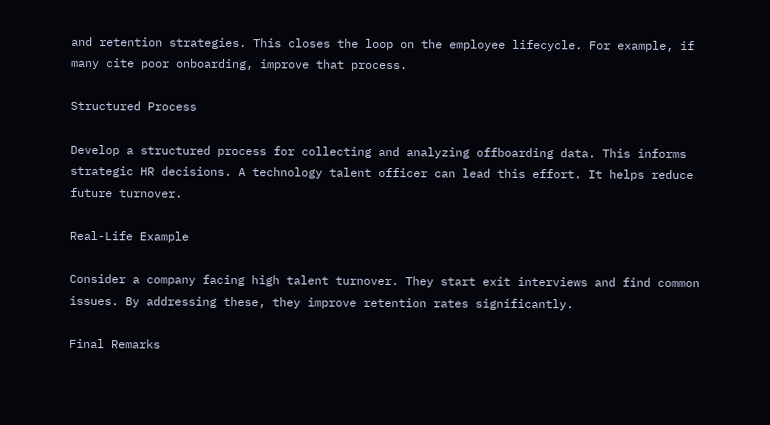and retention strategies. This closes the loop on the employee lifecycle. For example, if many cite poor onboarding, improve that process.

Structured Process

Develop a structured process for collecting and analyzing offboarding data. This informs strategic HR decisions. A technology talent officer can lead this effort. It helps reduce future turnover.

Real-Life Example

Consider a company facing high talent turnover. They start exit interviews and find common issues. By addressing these, they improve retention rates significantly.

Final Remarks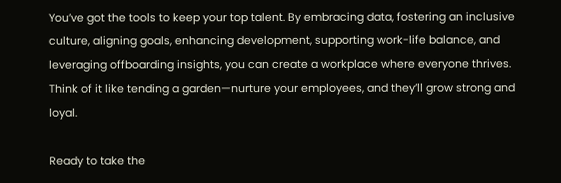You’ve got the tools to keep your top talent. By embracing data, fostering an inclusive culture, aligning goals, enhancing development, supporting work-life balance, and leveraging offboarding insights, you can create a workplace where everyone thrives. Think of it like tending a garden—nurture your employees, and they’ll grow strong and loyal.

Ready to take the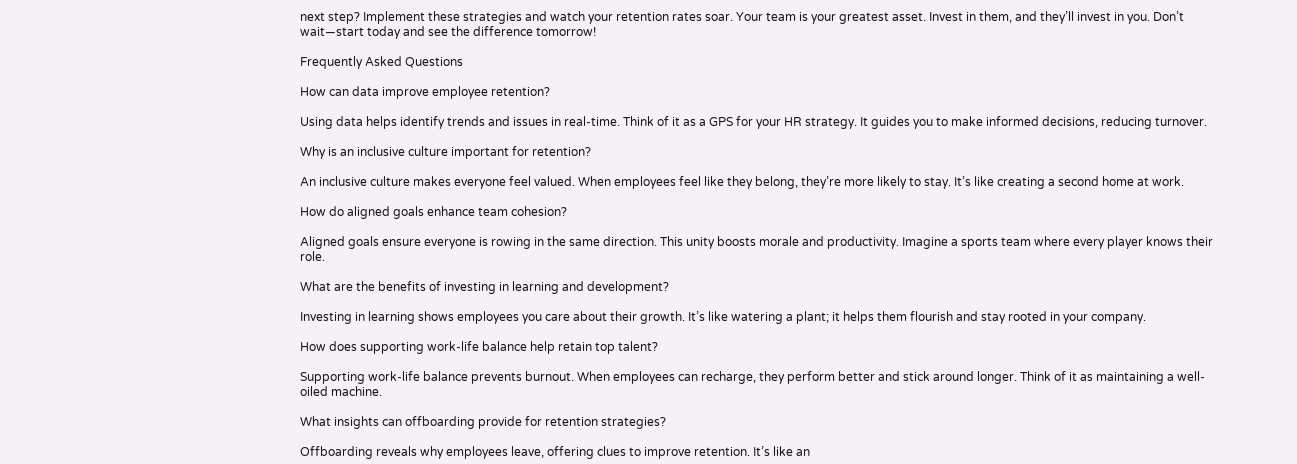next step? Implement these strategies and watch your retention rates soar. Your team is your greatest asset. Invest in them, and they’ll invest in you. Don’t wait—start today and see the difference tomorrow!

Frequently Asked Questions

How can data improve employee retention?

Using data helps identify trends and issues in real-time. Think of it as a GPS for your HR strategy. It guides you to make informed decisions, reducing turnover.

Why is an inclusive culture important for retention?

An inclusive culture makes everyone feel valued. When employees feel like they belong, they’re more likely to stay. It’s like creating a second home at work.

How do aligned goals enhance team cohesion?

Aligned goals ensure everyone is rowing in the same direction. This unity boosts morale and productivity. Imagine a sports team where every player knows their role.

What are the benefits of investing in learning and development?

Investing in learning shows employees you care about their growth. It’s like watering a plant; it helps them flourish and stay rooted in your company.

How does supporting work-life balance help retain top talent?

Supporting work-life balance prevents burnout. When employees can recharge, they perform better and stick around longer. Think of it as maintaining a well-oiled machine.

What insights can offboarding provide for retention strategies?

Offboarding reveals why employees leave, offering clues to improve retention. It’s like an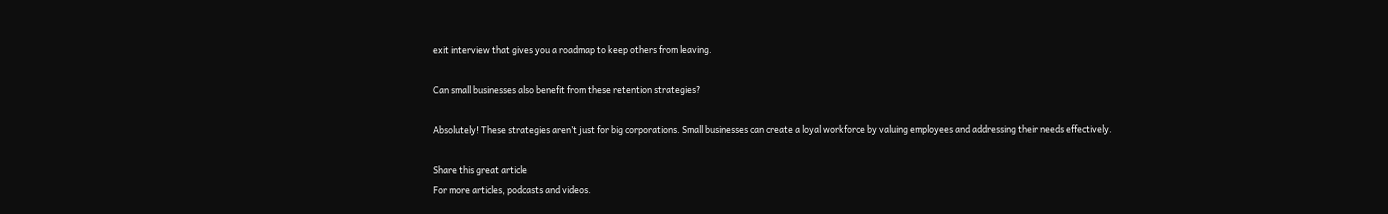exit interview that gives you a roadmap to keep others from leaving.

Can small businesses also benefit from these retention strategies?

Absolutely! These strategies aren’t just for big corporations. Small businesses can create a loyal workforce by valuing employees and addressing their needs effectively.

Share this great article
For more articles, podcasts and videos.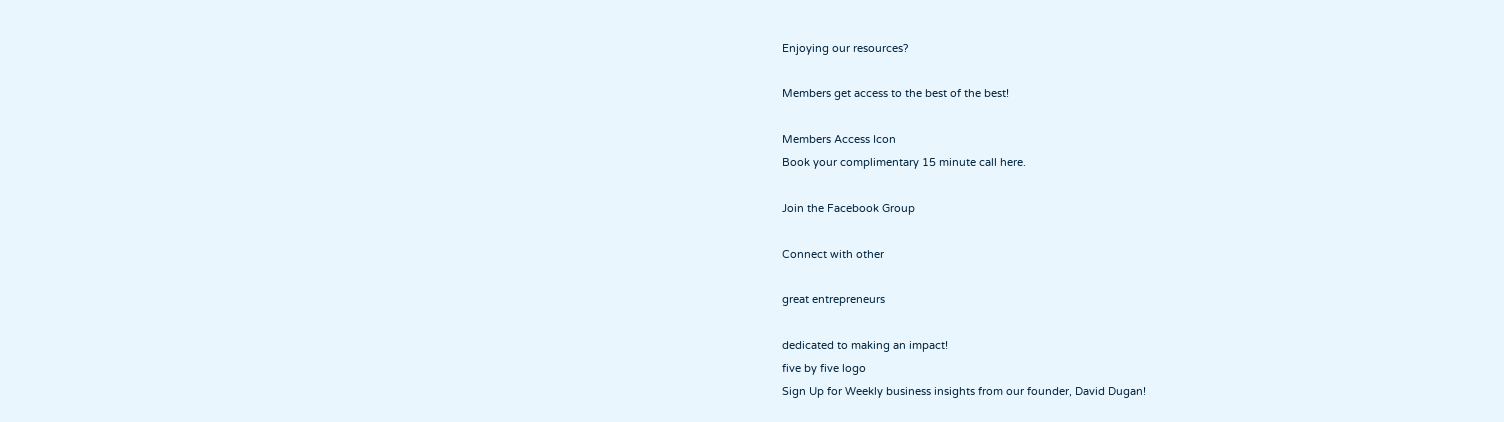Enjoying our resources?

Members get access to the best of the best!

Members Access Icon
Book your complimentary 15 minute call here.

Join the Facebook Group

Connect with other

great entrepreneurs

dedicated to making an impact!
five by five logo
Sign Up for Weekly business insights from our founder, David Dugan!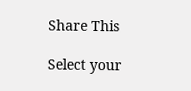Share This

Select your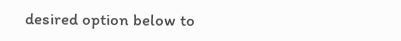desired option below to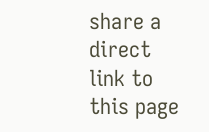share a direct link to this page